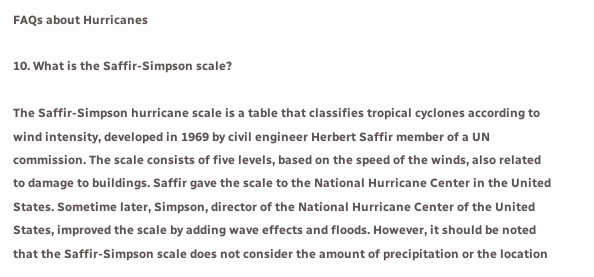FAQs about Hurricanes

10. What is the Saffir-Simpson scale?

The Saffir-Simpson hurricane scale is a table that classifies tropical cyclones according to wind intensity, developed in 1969 by civil engineer Herbert Saffir member of a UN commission. The scale consists of five levels, based on the speed of the winds, also related to damage to buildings. Saffir gave the scale to the National Hurricane Center in the United States. Sometime later, Simpson, director of the National Hurricane Center of the United States, improved the scale by adding wave effects and floods. However, it should be noted that the Saffir-Simpson scale does not consider the amount of precipitation or the location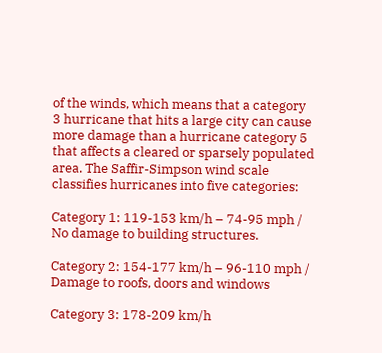of the winds, which means that a category 3 hurricane that hits a large city can cause more damage than a hurricane category 5 that affects a cleared or sparsely populated area. The Saffir-Simpson wind scale classifies hurricanes into five categories:

Category 1: 119-153 km/h – 74-95 mph / No damage to building structures.

Category 2: 154-177 km/h – 96-110 mph / Damage to roofs, doors and windows

Category 3: 178-209 km/h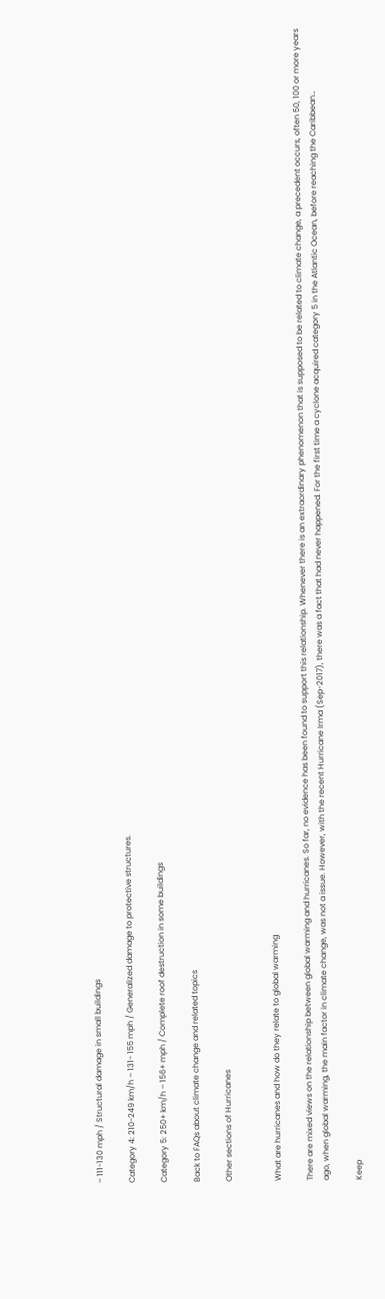– 111-130 mph / Structural damage in small buildings

Category 4: 210-249 km/h – 131- 155 mph / Generalized damage to protective structures.

Category 5: 250+ km/h – 156+ mph / Complete roof destruction in some buildings

Back to FAQs about climate change and related topics

Other sections of Hurricanes


What are hurricanes and how do they relate to global warming

There are mixed views on the relationship between global warming and hurricanes. So far, no evidence has been found to support this relationship. Whenever there is an extraordinary phenomenon that is supposed to be related to climate change, a precedent occurs, often 50, 100 or more years ago, when global warming, the main factor in climate change, was not a issue. However, with the recent Hurricane Irma (Sep-2017), there was a fact that had never happened. For the first time a cyclone acquired category 5 in the Atlantic Ocean, before reaching the Caribbean…

Keep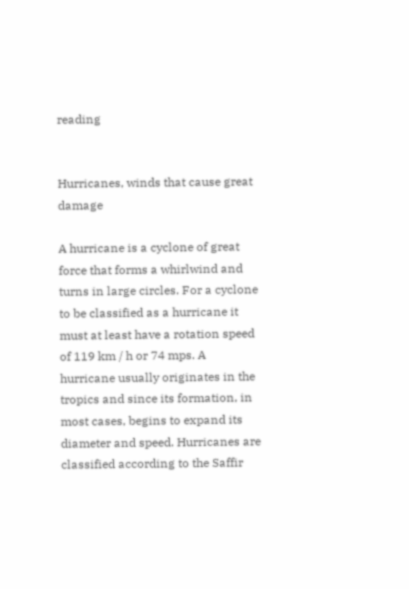reading


Hurricanes, winds that cause great damage

A hurricane is a cyclone of great force that forms a whirlwind and turns in large circles. For a cyclone to be classified as a hurricane it must at least have a rotation speed of 119 km / h or 74 mps. A hurricane usually originates in the tropics and since its formation, in most cases, begins to expand its diameter and speed. Hurricanes are classified according to the Saffir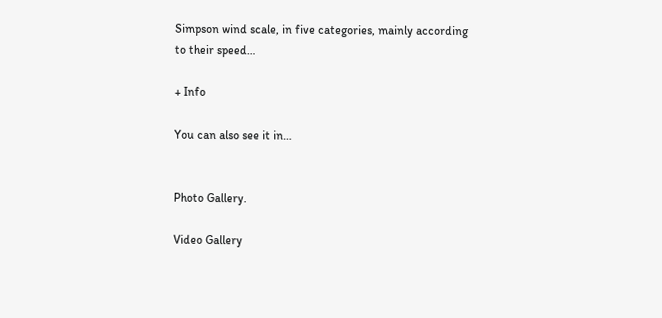Simpson wind scale, in five categories, mainly according to their speed…

+ Info

You can also see it in…


Photo Gallery.

Video Gallery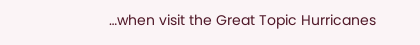…when visit the Great Topic Hurricanes